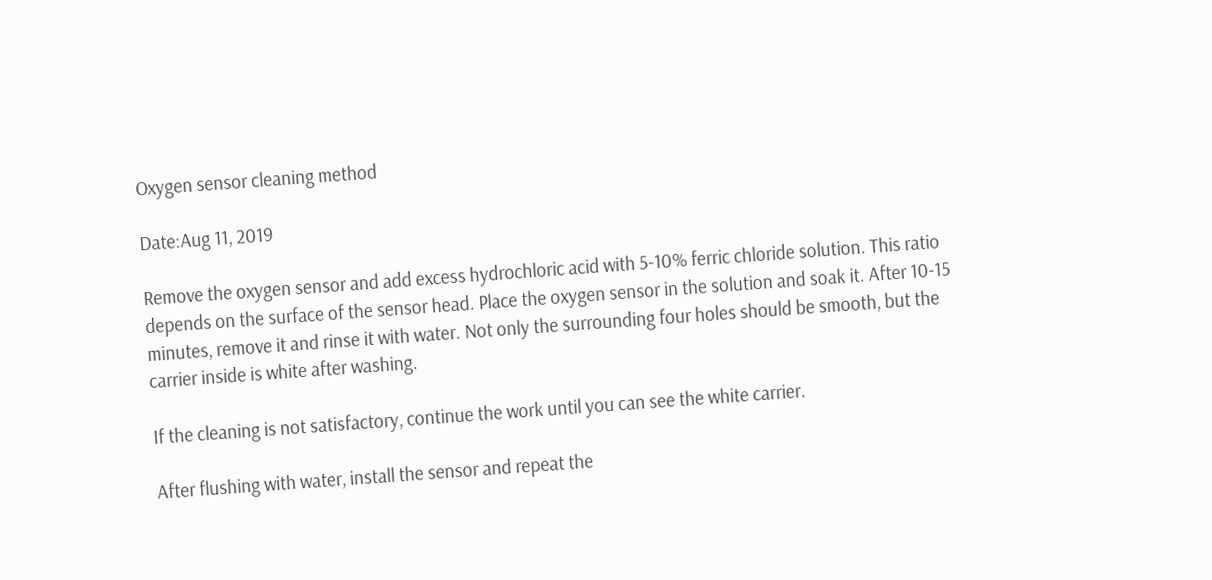Oxygen sensor cleaning method

Date:Aug 11, 2019

Remove the oxygen sensor and add excess hydrochloric acid with 5-10% ferric chloride solution. This ratio depends on the surface of the sensor head. Place the oxygen sensor in the solution and soak it. After 10-15 minutes, remove it and rinse it with water. Not only the surrounding four holes should be smooth, but the carrier inside is white after washing.

If the cleaning is not satisfactory, continue the work until you can see the white carrier.

After flushing with water, install the sensor and repeat the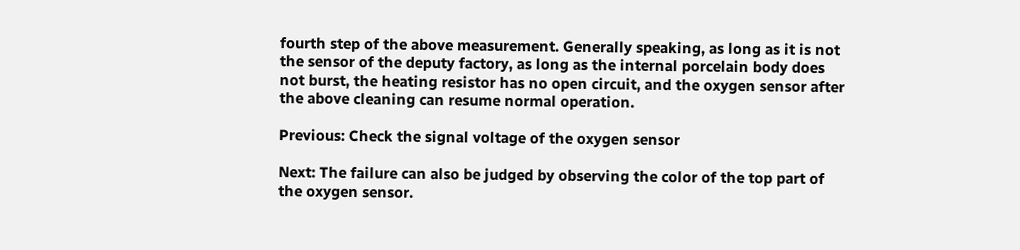fourth step of the above measurement. Generally speaking, as long as it is not the sensor of the deputy factory, as long as the internal porcelain body does not burst, the heating resistor has no open circuit, and the oxygen sensor after the above cleaning can resume normal operation.

Previous: Check the signal voltage of the oxygen sensor

Next: The failure can also be judged by observing the color of the top part of the oxygen sensor.